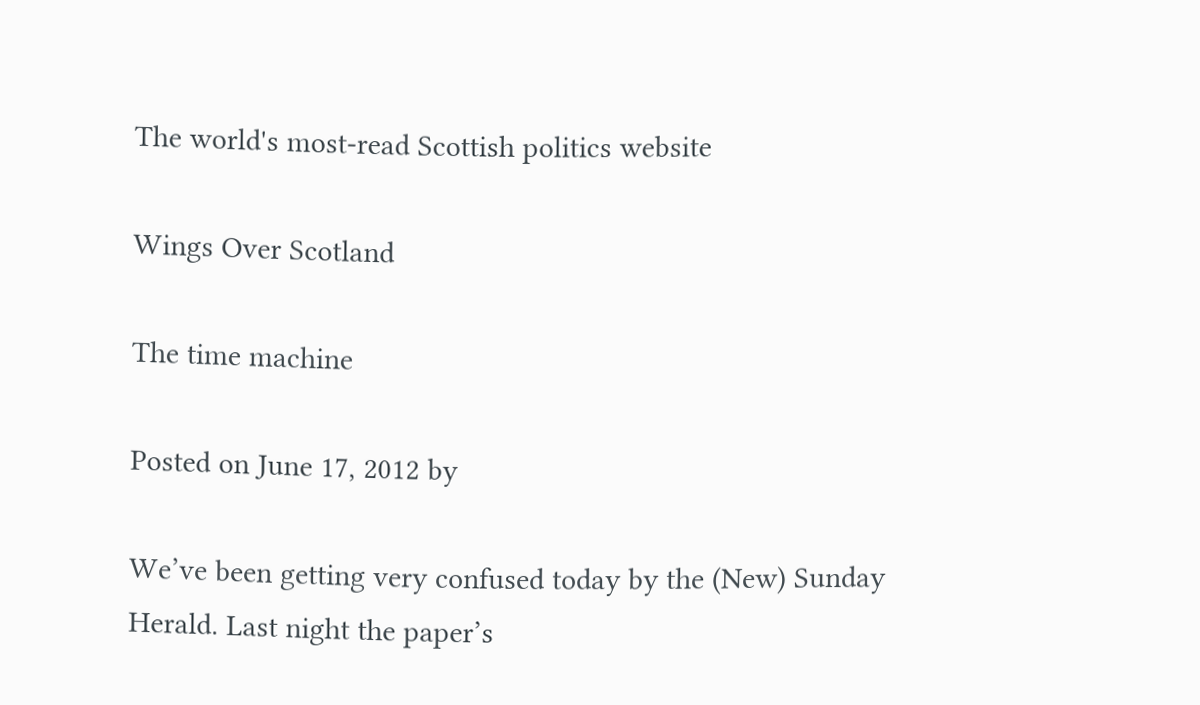The world's most-read Scottish politics website

Wings Over Scotland

The time machine

Posted on June 17, 2012 by

We’ve been getting very confused today by the (New) Sunday Herald. Last night the paper’s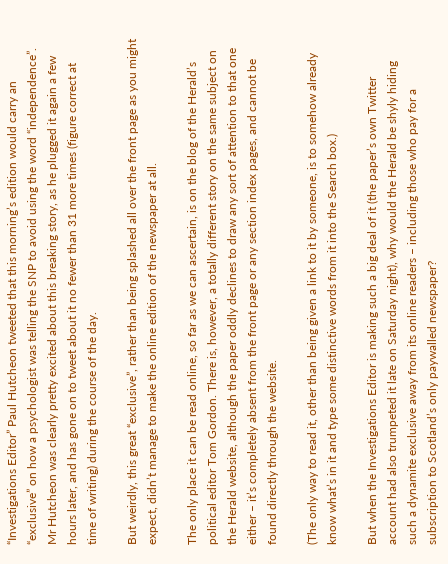“Investigations Editor” Paul Hutcheon tweeted that this morning’s edition would carry an “exclusive” on how a psychologist was telling the SNP to avoid using the word “independence”. Mr Hutcheon was clearly pretty excited about this breaking story, as he plugged it again a few hours later, and has gone on to tweet about it no fewer than 31 more times (figure correct at time of writing) during the course of the day.

But weirdly, this great “exclusive”, rather than being splashed all over the front page as you might expect, didn’t manage to make the online edition of the newspaper at all.

The only place it can be read online, so far as we can ascertain, is on the blog of the Herald’s political editor Tom Gordon. There is, however, a totally different story on the same subject on the Herald website, although the paper oddly declines to draw any sort of attention to that one either – it’s completely absent from the front page or any section index pages, and cannot be found directly through the website.

(The only way to read it, other than being given a link to it by someone, is to somehow already know what’s in it and type some distinctive words from it into the Search box.)

But when the Investigations Editor is making such a big deal of it (the paper’s own Twitter account had also trumpeted it late on Saturday night), why would the Herald be shyly hiding such a dynamite exclusive away from its online readers – including those who pay for a subscription to Scotland’s only paywalled newspaper?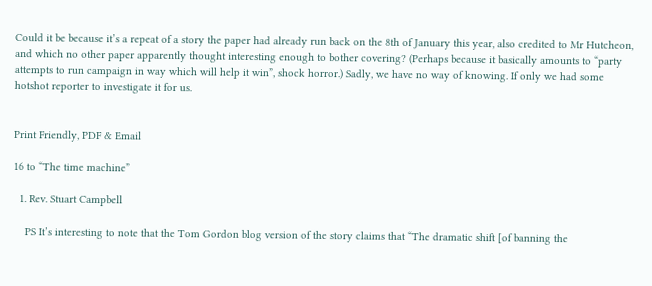Could it be because it’s a repeat of a story the paper had already run back on the 8th of January this year, also credited to Mr Hutcheon, and which no other paper apparently thought interesting enough to bother covering? (Perhaps because it basically amounts to “party attempts to run campaign in way which will help it win”, shock horror.) Sadly, we have no way of knowing. If only we had some hotshot reporter to investigate it for us.


Print Friendly, PDF & Email

16 to “The time machine”

  1. Rev. Stuart Campbell

    PS It’s interesting to note that the Tom Gordon blog version of the story claims that “The dramatic shift [of banning the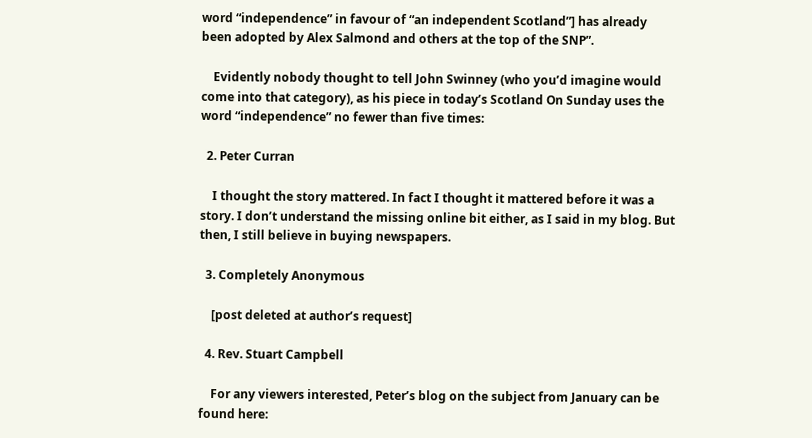word “independence” in favour of “an independent Scotland”] has already been adopted by Alex Salmond and others at the top of the SNP”.

    Evidently nobody thought to tell John Swinney (who you’d imagine would come into that category), as his piece in today’s Scotland On Sunday uses the word “independence” no fewer than five times:

  2. Peter Curran

    I thought the story mattered. In fact I thought it mattered before it was a story. I don’t understand the missing online bit either, as I said in my blog. But then, I still believe in buying newspapers.

  3. Completely Anonymous

    [post deleted at author’s request]

  4. Rev. Stuart Campbell

    For any viewers interested, Peter’s blog on the subject from January can be found here: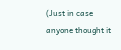(Just in case anyone thought it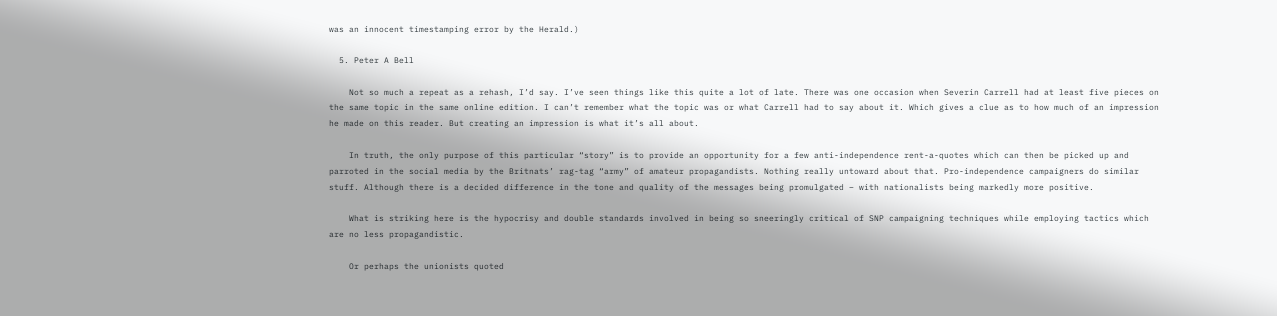was an innocent timestamping error by the Herald.)

  5. Peter A Bell

    Not so much a repeat as a rehash, I’d say. I’ve seen things like this quite a lot of late. There was one occasion when Severin Carrell had at least five pieces on the same topic in the same online edition. I can’t remember what the topic was or what Carrell had to say about it. Which gives a clue as to how much of an impression he made on this reader. But creating an impression is what it’s all about.

    In truth, the only purpose of this particular “story” is to provide an opportunity for a few anti-independence rent-a-quotes which can then be picked up and parroted in the social media by the Britnats’ rag-tag “army” of amateur propagandists. Nothing really untoward about that. Pro-independence campaigners do similar stuff. Although there is a decided difference in the tone and quality of the messages being promulgated – with nationalists being markedly more positive.

    What is striking here is the hypocrisy and double standards involved in being so sneeringly critical of SNP campaigning techniques while employing tactics which are no less propagandistic.

    Or perhaps the unionists quoted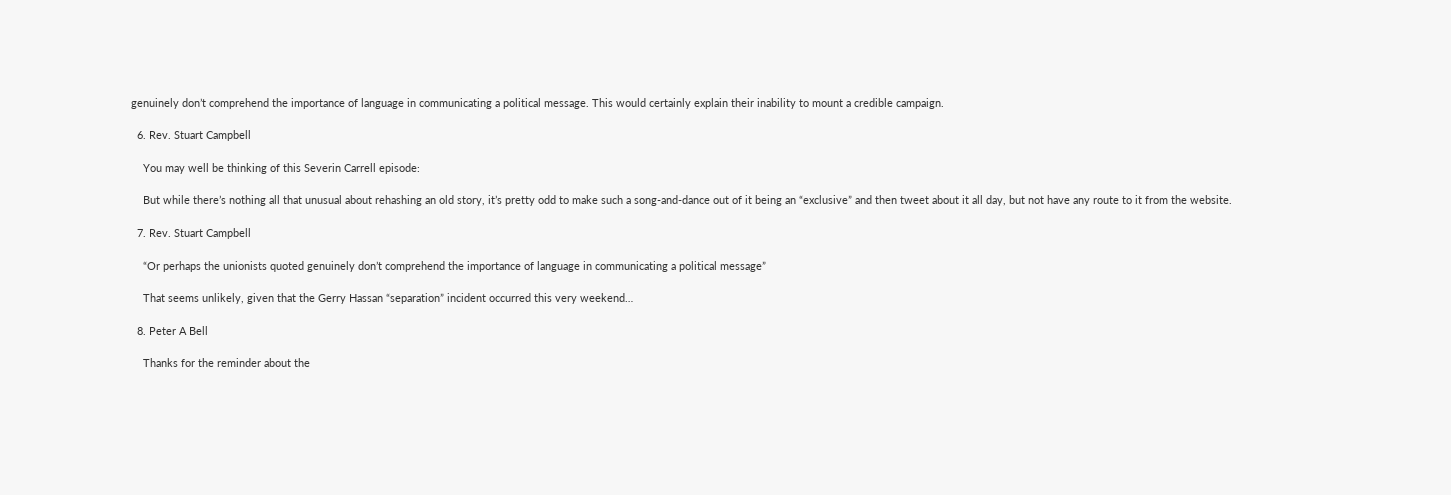genuinely don’t comprehend the importance of language in communicating a political message. This would certainly explain their inability to mount a credible campaign.

  6. Rev. Stuart Campbell

    You may well be thinking of this Severin Carrell episode:

    But while there’s nothing all that unusual about rehashing an old story, it’s pretty odd to make such a song-and-dance out of it being an “exclusive” and then tweet about it all day, but not have any route to it from the website.

  7. Rev. Stuart Campbell

    “Or perhaps the unionists quoted genuinely don’t comprehend the importance of language in communicating a political message”

    That seems unlikely, given that the Gerry Hassan “separation” incident occurred this very weekend…

  8. Peter A Bell

    Thanks for the reminder about the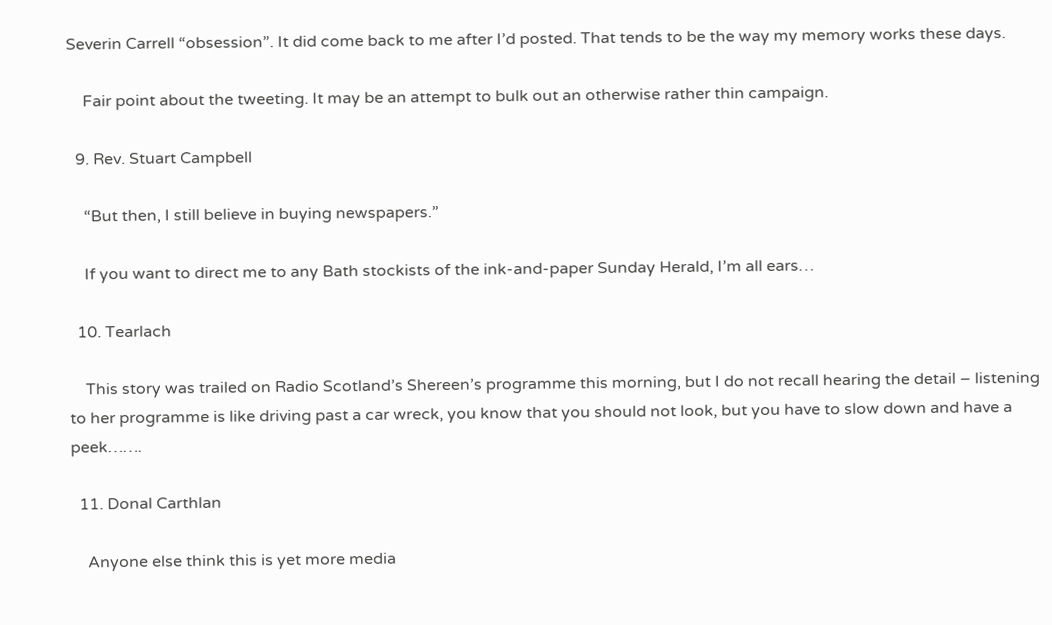Severin Carrell “obsession”. It did come back to me after I’d posted. That tends to be the way my memory works these days.

    Fair point about the tweeting. It may be an attempt to bulk out an otherwise rather thin campaign.

  9. Rev. Stuart Campbell

    “But then, I still believe in buying newspapers.”

    If you want to direct me to any Bath stockists of the ink-and-paper Sunday Herald, I’m all ears…

  10. Tearlach

    This story was trailed on Radio Scotland’s Shereen’s programme this morning, but I do not recall hearing the detail – listening to her programme is like driving past a car wreck, you know that you should not look, but you have to slow down and have a peek…….

  11. Donal Carthlan

    Anyone else think this is yet more media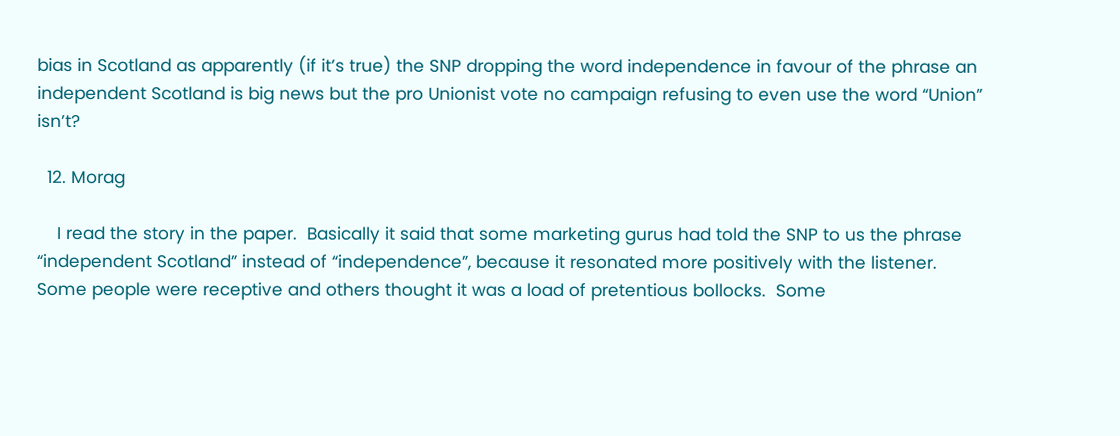bias in Scotland as apparently (if it’s true) the SNP dropping the word independence in favour of the phrase an independent Scotland is big news but the pro Unionist vote no campaign refusing to even use the word “Union” isn’t?

  12. Morag

    I read the story in the paper.  Basically it said that some marketing gurus had told the SNP to us the phrase “independent Scotland” instead of “independence”, because it resonated more positively with the listener.  Some people were receptive and others thought it was a load of pretentious bollocks.  Some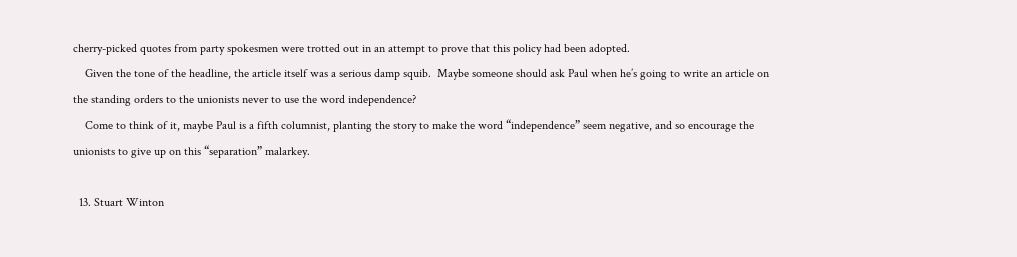cherry-picked quotes from party spokesmen were trotted out in an attempt to prove that this policy had been adopted.
    Given the tone of the headline, the article itself was a serious damp squib.  Maybe someone should ask Paul when he’s going to write an article on the standing orders to the unionists never to use the word independence?
    Come to think of it, maybe Paul is a fifth columnist, planting the story to make the word “independence” seem negative, and so encourage the unionists to give up on this “separation” malarkey.

  13. Stuart Winton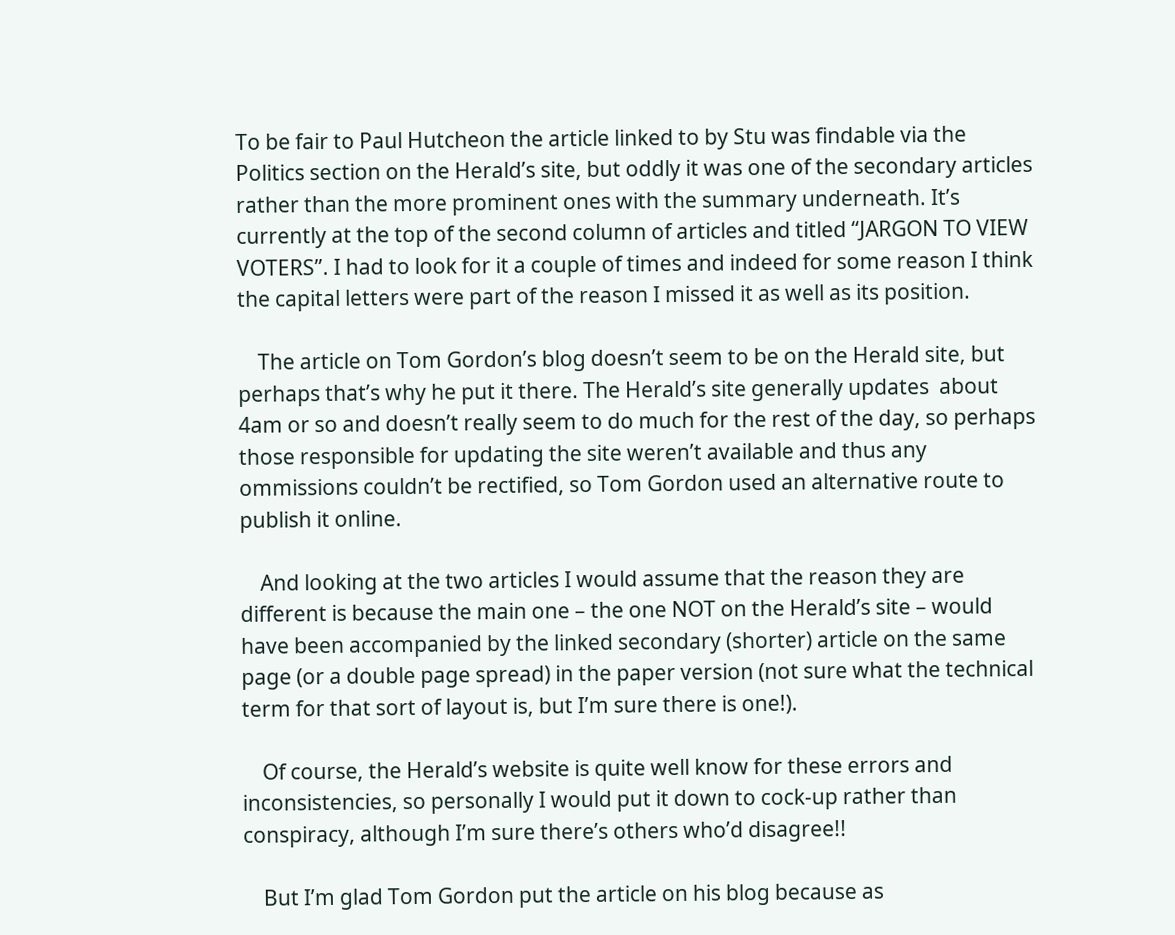To be fair to Paul Hutcheon the article linked to by Stu was findable via the Politics section on the Herald’s site, but oddly it was one of the secondary articles rather than the more prominent ones with the summary underneath. It’s currently at the top of the second column of articles and titled “JARGON TO VIEW VOTERS”. I had to look for it a couple of times and indeed for some reason I think the capital letters were part of the reason I missed it as well as its position.

    The article on Tom Gordon’s blog doesn’t seem to be on the Herald site, but perhaps that’s why he put it there. The Herald’s site generally updates  about 4am or so and doesn’t really seem to do much for the rest of the day, so perhaps those responsible for updating the site weren’t available and thus any ommissions couldn’t be rectified, so Tom Gordon used an alternative route to publish it online.

    And looking at the two articles I would assume that the reason they are different is because the main one – the one NOT on the Herald’s site – would have been accompanied by the linked secondary (shorter) article on the same page (or a double page spread) in the paper version (not sure what the technical term for that sort of layout is, but I’m sure there is one!).

    Of course, the Herald’s website is quite well know for these errors and inconsistencies, so personally I would put it down to cock-up rather than conspiracy, although I’m sure there’s others who’d disagree!!

    But I’m glad Tom Gordon put the article on his blog because as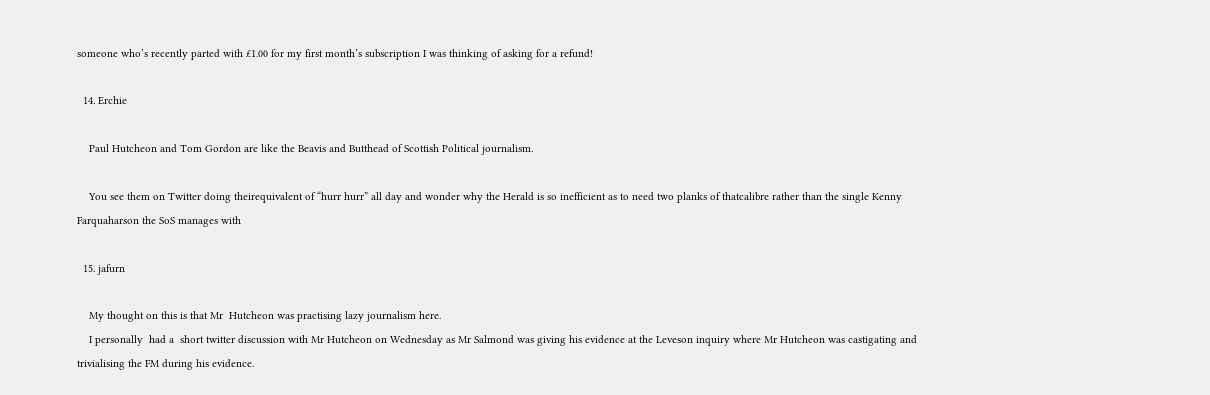someone who’s recently parted with £1.00 for my first month’s subscription I was thinking of asking for a refund!

  14. Erchie

    Paul Hutcheon and Tom Gordon are like the Beavis and Butthead of Scottish Political journalism.

    You see them on Twitter doing theirequivalent of “hurr hurr” all day and wonder why the Herald is so inefficient as to need two planks of thatcalibre rather than the single Kenny Farquaharson the SoS manages with

  15. jafurn

    My thought on this is that Mr  Hutcheon was practising lazy journalism here.
    I personally  had a  short twitter discussion with Mr Hutcheon on Wednesday as Mr Salmond was giving his evidence at the Leveson inquiry where Mr Hutcheon was castigating and  trivialising the FM during his evidence.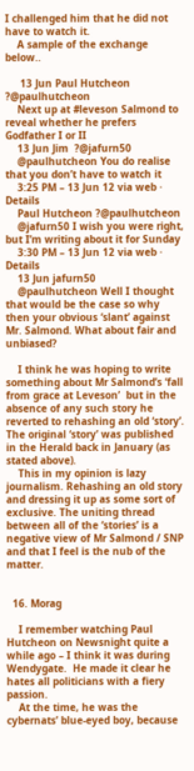I challenged him that he did not have to watch it.
    A sample of the exchange below..

     13 Jun Paul Hutcheon ?@paulhutcheon
    Next up at #leveson Salmond to reveal whether he prefers Godfather I or II
    13 Jun Jim  ?@jafurn50
    @paulhutcheon You do realise that you don’t have to watch it
    3:25 PM – 13 Jun 12 via web · Details
    Paul Hutcheon ?@paulhutcheon
    @jafurn50 I wish you were right, but I’m writing about it for Sunday
    3:30 PM – 13 Jun 12 via web · Details
    13 Jun jafurn50
    @paulhutcheon Well I thought that would be the case so why then your obvious ‘slant’ against Mr. Salmond. What about fair and unbiased?

    I think he was hoping to write something about Mr Salmond’s ‘fall from grace at Leveson’  but in the absence of any such story he reverted to rehashing an old ‘story’. The original ‘story’ was published in the Herald back in January (as stated above).
    This in my opinion is lazy journalism. Rehashing an old story and dressing it up as some sort of exclusive. The uniting thread between all of the ‘stories’ is a negative view of Mr Salmond / SNP and that I feel is the nub of the matter.


  16. Morag

    I remember watching Paul Hutcheon on Newsnight quite a while ago – I think it was during Wendygate.  He made it clear he hates all politicians with a fiery passion.
    At the time, he was the cybernats’ blue-eyed boy, because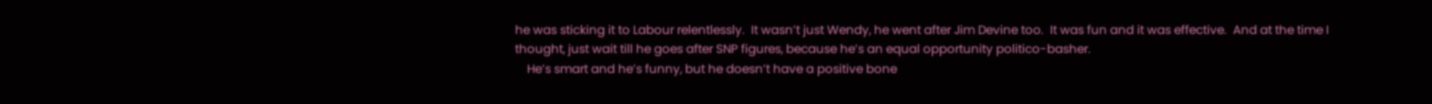he was sticking it to Labour relentlessly.  It wasn’t just Wendy, he went after Jim Devine too.  It was fun and it was effective.  And at the time I thought, just wait till he goes after SNP figures, because he’s an equal opportunity politico-basher.
    He’s smart and he’s funny, but he doesn’t have a positive bone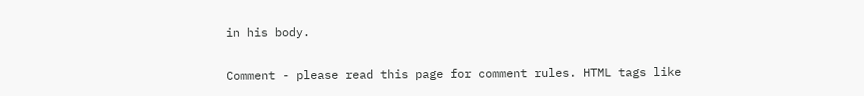in his body.

Comment - please read this page for comment rules. HTML tags like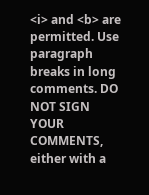<i> and <b> are permitted. Use paragraph breaks in long comments. DO NOT SIGN YOUR COMMENTS, either with a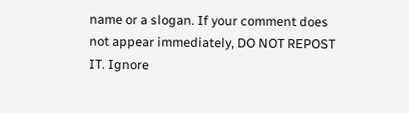name or a slogan. If your comment does not appear immediately, DO NOT REPOST IT. Ignore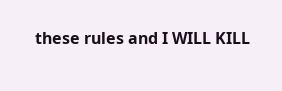these rules and I WILL KILL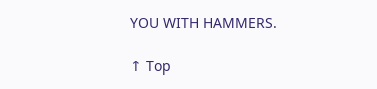YOU WITH HAMMERS.

↑ Top